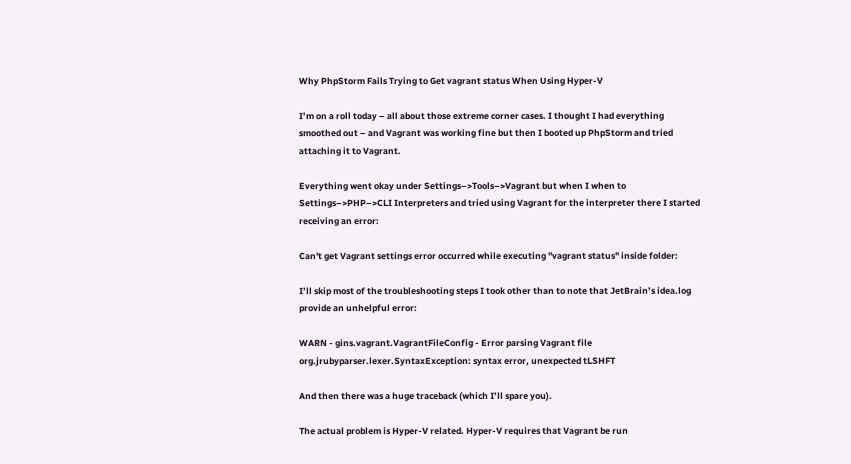Why PhpStorm Fails Trying to Get vagrant status When Using Hyper-V

I’m on a roll today – all about those extreme corner cases. I thought I had everything smoothed out – and Vagrant was working fine but then I booted up PhpStorm and tried attaching it to Vagrant.

Everything went okay under Settings–>Tools–>Vagrant but when I when to Settings–>PHP–>CLI Interpreters and tried using Vagrant for the interpreter there I started receiving an error:

Can't get Vagrant settings error occurred while executing "vagrant status" inside folder:

I’ll skip most of the troubleshooting steps I took other than to note that JetBrain’s idea.log provide an unhelpful error:

WARN - gins.vagrant.VagrantFileConfig - Error parsing Vagrant file org.jrubyparser.lexer.SyntaxException: syntax error, unexpected tLSHFT

And then there was a huge traceback (which I’ll spare you).

The actual problem is Hyper-V related. Hyper-V requires that Vagrant be run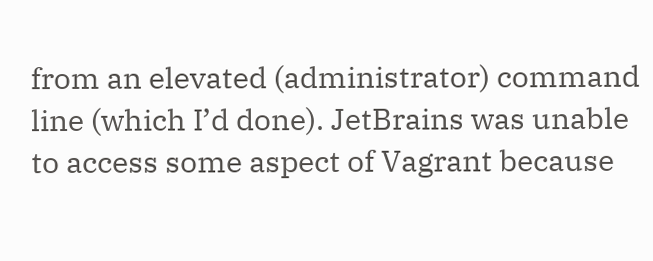from an elevated (administrator) command line (which I’d done). JetBrains was unable to access some aspect of Vagrant because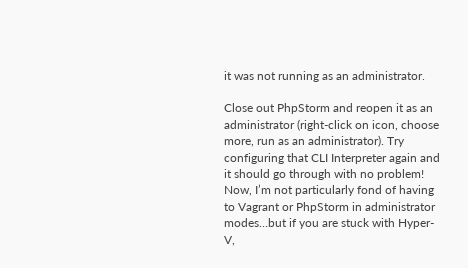it was not running as an administrator.

Close out PhpStorm and reopen it as an administrator (right-click on icon, choose more, run as an administrator). Try configuring that CLI Interpreter again and it should go through with no problem! Now, I’m not particularly fond of having to Vagrant or PhpStorm in administrator modes…but if you are stuck with Hyper-V,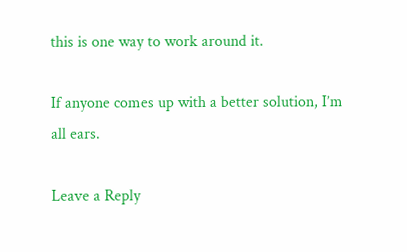this is one way to work around it.

If anyone comes up with a better solution, I’m all ears.

Leave a Reply